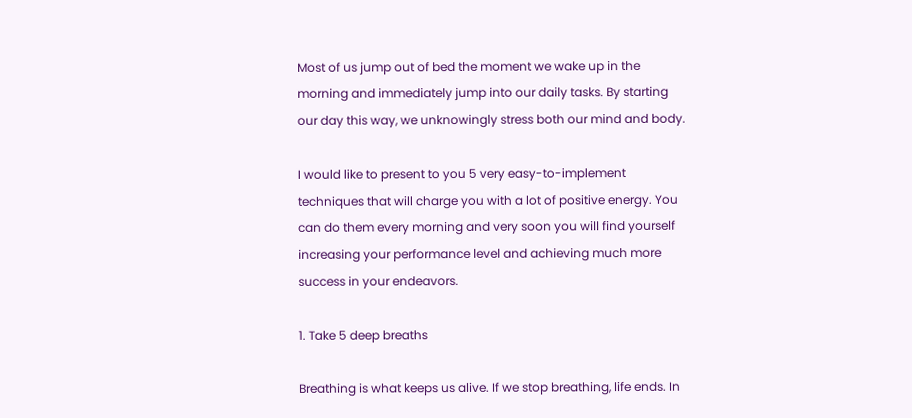Most of us jump out of bed the moment we wake up in the morning and immediately jump into our daily tasks. By starting our day this way, we unknowingly stress both our mind and body.

I would like to present to you 5 very easy-to-implement techniques that will charge you with a lot of positive energy. You can do them every morning and very soon you will find yourself increasing your performance level and achieving much more success in your endeavors.

1. Take 5 deep breaths

Breathing is what keeps us alive. If we stop breathing, life ends. In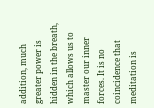addition, much greater power is hidden in the breath, which allows us to master our inner forces. It is no coincidence that meditation is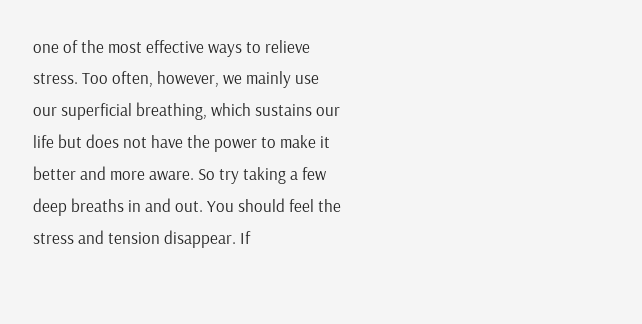one of the most effective ways to relieve stress. Too often, however, we mainly use our superficial breathing, which sustains our life but does not have the power to make it better and more aware. So try taking a few deep breaths in and out. You should feel the stress and tension disappear. If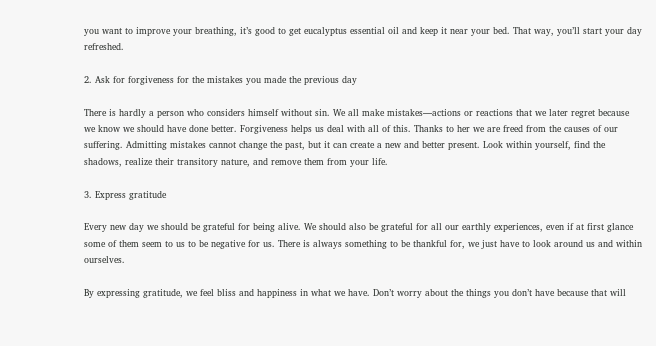you want to improve your breathing, it’s good to get eucalyptus essential oil and keep it near your bed. That way, you’ll start your day refreshed.

2. Ask for forgiveness for the mistakes you made the previous day

There is hardly a person who considers himself without sin. We all make mistakes—actions or reactions that we later regret because we know we should have done better. Forgiveness helps us deal with all of this. Thanks to her we are freed from the causes of our suffering. Admitting mistakes cannot change the past, but it can create a new and better present. Look within yourself, find the shadows, realize their transitory nature, and remove them from your life.

3. Express gratitude

Every new day we should be grateful for being alive. We should also be grateful for all our earthly experiences, even if at first glance some of them seem to us to be negative for us. There is always something to be thankful for, we just have to look around us and within ourselves.

By expressing gratitude, we feel bliss and happiness in what we have. Don’t worry about the things you don’t have because that will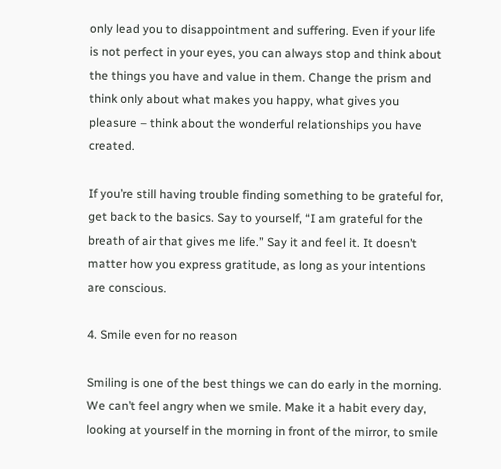only lead you to disappointment and suffering. Even if your life is not perfect in your eyes, you can always stop and think about the things you have and value in them. Change the prism and think only about what makes you happy, what gives you pleasure – think about the wonderful relationships you have created.

If you’re still having trouble finding something to be grateful for, get back to the basics. Say to yourself, “I am grateful for the breath of air that gives me life.” Say it and feel it. It doesn’t matter how you express gratitude, as long as your intentions are conscious.

4. Smile even for no reason

Smiling is one of the best things we can do early in the morning. We can’t feel angry when we smile. Make it a habit every day, looking at yourself in the morning in front of the mirror, to smile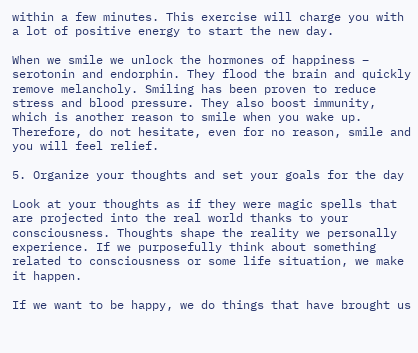within a few minutes. This exercise will charge you with a lot of positive energy to start the new day.

When we smile we unlock the hormones of happiness – serotonin and endorphin. They flood the brain and quickly remove melancholy. Smiling has been proven to reduce stress and blood pressure. They also boost immunity, which is another reason to smile when you wake up. Therefore, do not hesitate, even for no reason, smile and you will feel relief.

5. Organize your thoughts and set your goals for the day

Look at your thoughts as if they were magic spells that are projected into the real world thanks to your consciousness. Thoughts shape the reality we personally experience. If we purposefully think about something related to consciousness or some life situation, we make it happen.

If we want to be happy, we do things that have brought us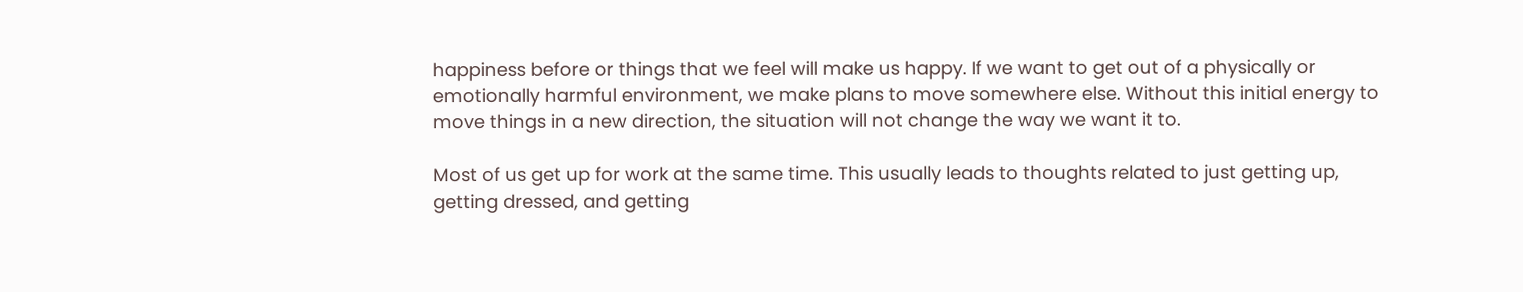happiness before or things that we feel will make us happy. If we want to get out of a physically or emotionally harmful environment, we make plans to move somewhere else. Without this initial energy to move things in a new direction, the situation will not change the way we want it to.

Most of us get up for work at the same time. This usually leads to thoughts related to just getting up, getting dressed, and getting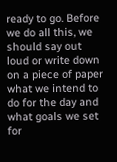ready to go. Before we do all this, we should say out loud or write down on a piece of paper what we intend to do for the day and what goals we set for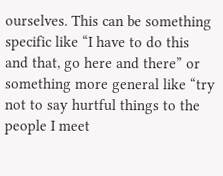ourselves. This can be something specific like “I have to do this and that, go here and there” or something more general like “try not to say hurtful things to the people I meet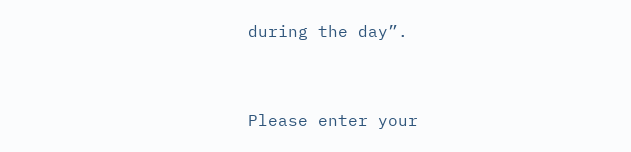during the day”.



Please enter your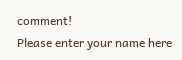comment!
Please enter your name here